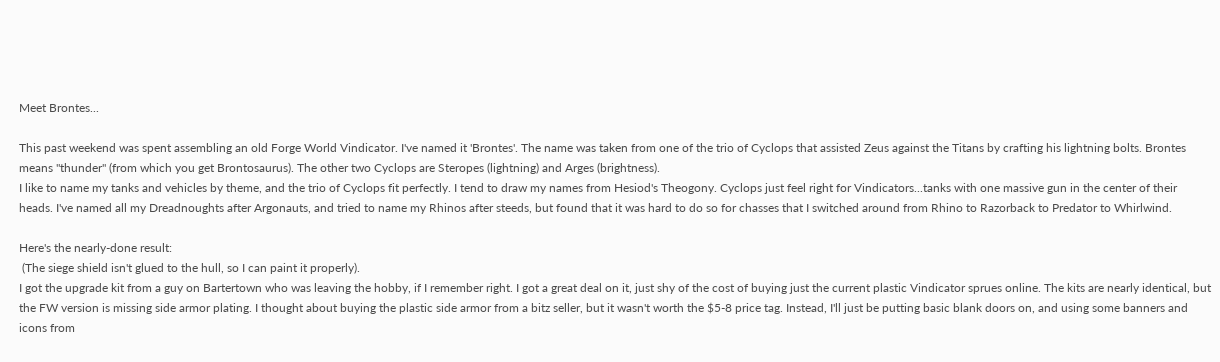Meet Brontes...

This past weekend was spent assembling an old Forge World Vindicator. I've named it 'Brontes'. The name was taken from one of the trio of Cyclops that assisted Zeus against the Titans by crafting his lightning bolts. Brontes means "thunder" (from which you get Brontosaurus). The other two Cyclops are Steropes (lightning) and Arges (brightness).
I like to name my tanks and vehicles by theme, and the trio of Cyclops fit perfectly. I tend to draw my names from Hesiod's Theogony. Cyclops just feel right for Vindicators...tanks with one massive gun in the center of their heads. I've named all my Dreadnoughts after Argonauts, and tried to name my Rhinos after steeds, but found that it was hard to do so for chasses that I switched around from Rhino to Razorback to Predator to Whirlwind.

Here's the nearly-done result:
 (The siege shield isn't glued to the hull, so I can paint it properly).
I got the upgrade kit from a guy on Bartertown who was leaving the hobby, if I remember right. I got a great deal on it, just shy of the cost of buying just the current plastic Vindicator sprues online. The kits are nearly identical, but the FW version is missing side armor plating. I thought about buying the plastic side armor from a bitz seller, but it wasn't worth the $5-8 price tag. Instead, I'll just be putting basic blank doors on, and using some banners and icons from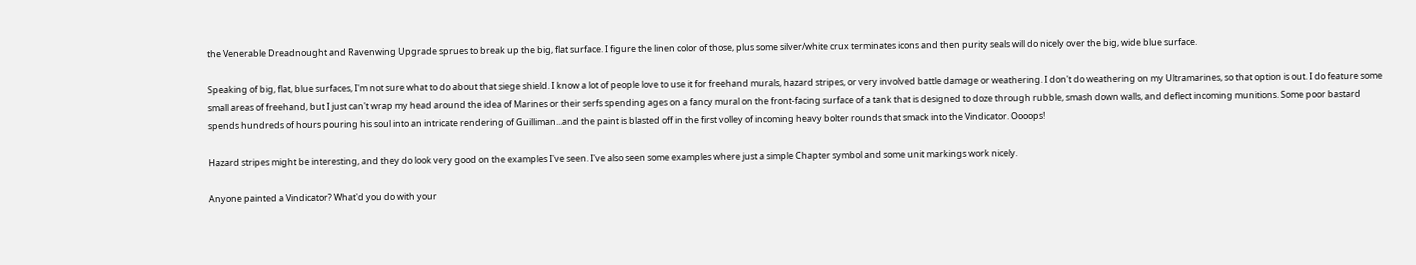the Venerable Dreadnought and Ravenwing Upgrade sprues to break up the big, flat surface. I figure the linen color of those, plus some silver/white crux terminates icons and then purity seals will do nicely over the big, wide blue surface.

Speaking of big, flat, blue surfaces, I'm not sure what to do about that siege shield. I know a lot of people love to use it for freehand murals, hazard stripes, or very involved battle damage or weathering. I don't do weathering on my Ultramarines, so that option is out. I do feature some small areas of freehand, but I just can't wrap my head around the idea of Marines or their serfs spending ages on a fancy mural on the front-facing surface of a tank that is designed to doze through rubble, smash down walls, and deflect incoming munitions. Some poor bastard spends hundreds of hours pouring his soul into an intricate rendering of Guilliman...and the paint is blasted off in the first volley of incoming heavy bolter rounds that smack into the Vindicator. Oooops!

Hazard stripes might be interesting, and they do look very good on the examples I've seen. I've also seen some examples where just a simple Chapter symbol and some unit markings work nicely.

Anyone painted a Vindicator? What'd you do with your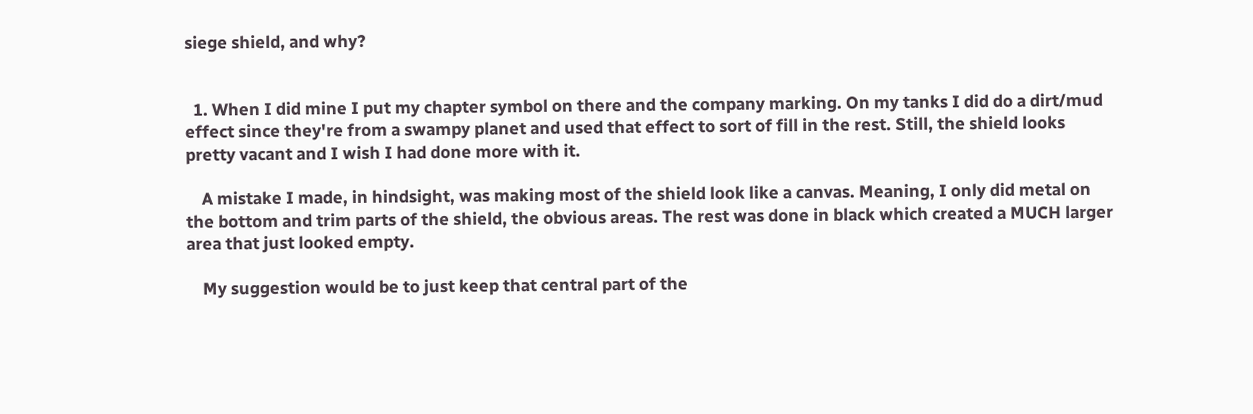siege shield, and why?


  1. When I did mine I put my chapter symbol on there and the company marking. On my tanks I did do a dirt/mud effect since they're from a swampy planet and used that effect to sort of fill in the rest. Still, the shield looks pretty vacant and I wish I had done more with it.

    A mistake I made, in hindsight, was making most of the shield look like a canvas. Meaning, I only did metal on the bottom and trim parts of the shield, the obvious areas. The rest was done in black which created a MUCH larger area that just looked empty.

    My suggestion would be to just keep that central part of the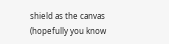shield as the canvas (hopefully you know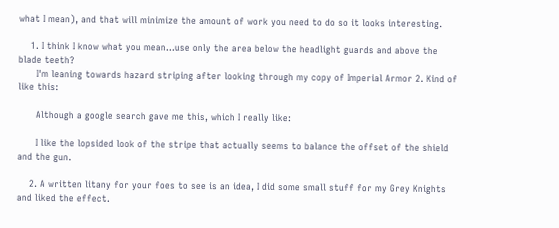what I mean), and that will minimize the amount of work you need to do so it looks interesting.

    1. I think I know what you mean...use only the area below the headlight guards and above the blade teeth?
      I'm leaning towards hazard striping after looking through my copy of Imperial Armor 2. Kind of like this:

      Although a google search gave me this, which I really like:

      I like the lopsided look of the stripe that actually seems to balance the offset of the shield and the gun.

    2. A written litany for your foes to see is an idea, I did some small stuff for my Grey Knights and liked the effect.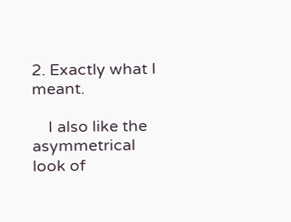2. Exactly what I meant.

    I also like the asymmetrical look of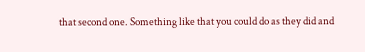that second one. Something like that you could do as they did and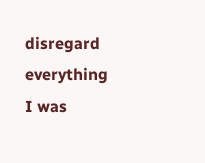disregard everything I was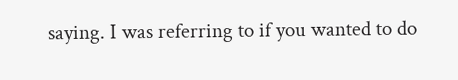saying. I was referring to if you wanted to do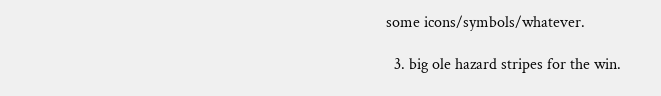some icons/symbols/whatever.

  3. big ole hazard stripes for the win.